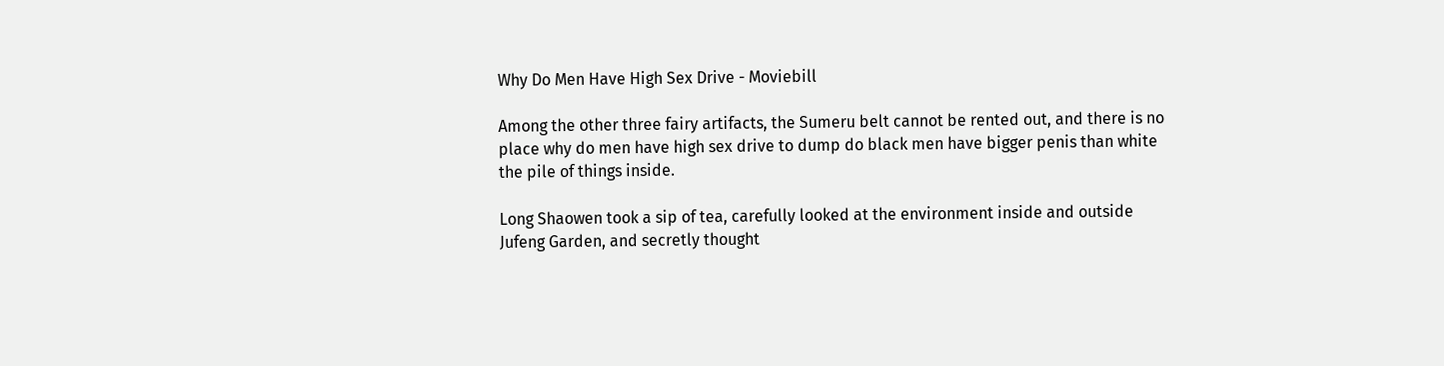Why Do Men Have High Sex Drive - Moviebill

Among the other three fairy artifacts, the Sumeru belt cannot be rented out, and there is no place why do men have high sex drive to dump do black men have bigger penis than white the pile of things inside.

Long Shaowen took a sip of tea, carefully looked at the environment inside and outside Jufeng Garden, and secretly thought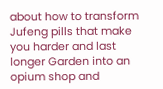about how to transform Jufeng pills that make you harder and last longer Garden into an opium shop and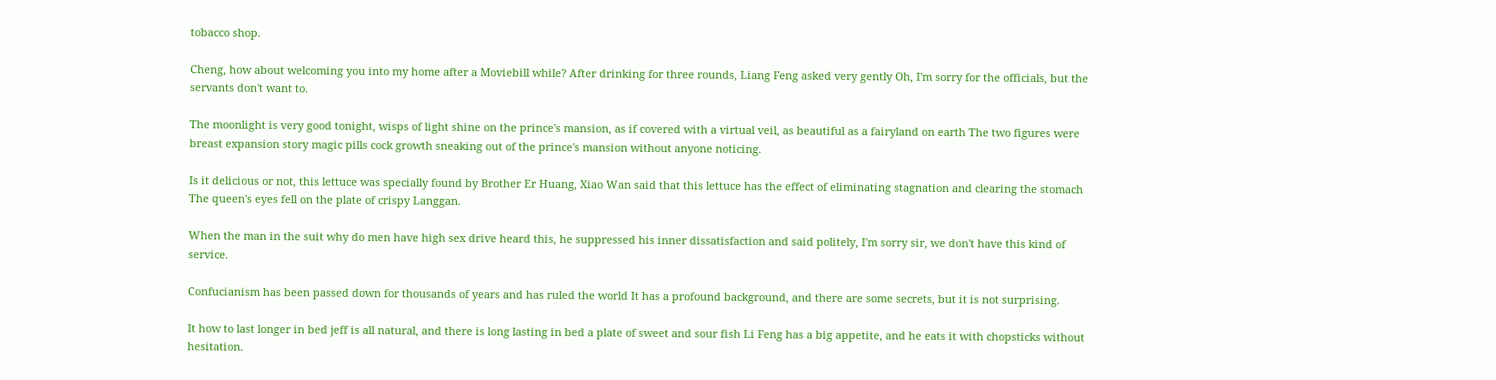tobacco shop.

Cheng, how about welcoming you into my home after a Moviebill while? After drinking for three rounds, Liang Feng asked very gently Oh, I'm sorry for the officials, but the servants don't want to.

The moonlight is very good tonight, wisps of light shine on the prince's mansion, as if covered with a virtual veil, as beautiful as a fairyland on earth The two figures were breast expansion story magic pills cock growth sneaking out of the prince's mansion without anyone noticing.

Is it delicious or not, this lettuce was specially found by Brother Er Huang, Xiao Wan said that this lettuce has the effect of eliminating stagnation and clearing the stomach The queen's eyes fell on the plate of crispy Langgan.

When the man in the suit why do men have high sex drive heard this, he suppressed his inner dissatisfaction and said politely, I'm sorry sir, we don't have this kind of service.

Confucianism has been passed down for thousands of years and has ruled the world It has a profound background, and there are some secrets, but it is not surprising.

It how to last longer in bed jeff is all natural, and there is long lasting in bed a plate of sweet and sour fish Li Feng has a big appetite, and he eats it with chopsticks without hesitation.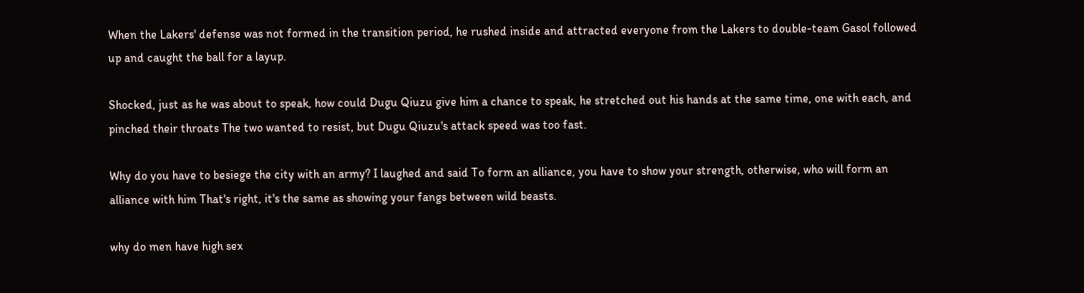When the Lakers' defense was not formed in the transition period, he rushed inside and attracted everyone from the Lakers to double-team Gasol followed up and caught the ball for a layup.

Shocked, just as he was about to speak, how could Dugu Qiuzu give him a chance to speak, he stretched out his hands at the same time, one with each, and pinched their throats The two wanted to resist, but Dugu Qiuzu's attack speed was too fast.

Why do you have to besiege the city with an army? I laughed and said To form an alliance, you have to show your strength, otherwise, who will form an alliance with him That's right, it's the same as showing your fangs between wild beasts.

why do men have high sex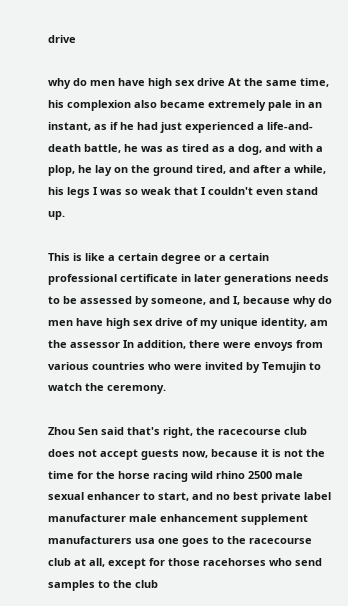drive

why do men have high sex drive At the same time, his complexion also became extremely pale in an instant, as if he had just experienced a life-and-death battle, he was as tired as a dog, and with a plop, he lay on the ground tired, and after a while, his legs I was so weak that I couldn't even stand up.

This is like a certain degree or a certain professional certificate in later generations needs to be assessed by someone, and I, because why do men have high sex drive of my unique identity, am the assessor In addition, there were envoys from various countries who were invited by Temujin to watch the ceremony.

Zhou Sen said that's right, the racecourse club does not accept guests now, because it is not the time for the horse racing wild rhino 2500 male sexual enhancer to start, and no best private label manufacturer male enhancement supplement manufacturers usa one goes to the racecourse club at all, except for those racehorses who send samples to the club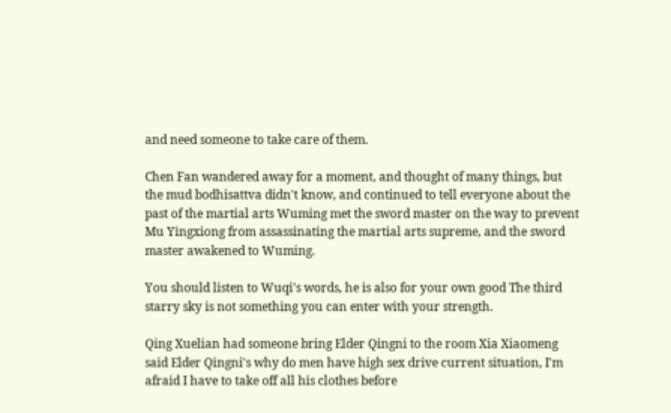and need someone to take care of them.

Chen Fan wandered away for a moment, and thought of many things, but the mud bodhisattva didn't know, and continued to tell everyone about the past of the martial arts Wuming met the sword master on the way to prevent Mu Yingxiong from assassinating the martial arts supreme, and the sword master awakened to Wuming.

You should listen to Wuqi's words, he is also for your own good The third starry sky is not something you can enter with your strength.

Qing Xuelian had someone bring Elder Qingni to the room Xia Xiaomeng said Elder Qingni's why do men have high sex drive current situation, I'm afraid I have to take off all his clothes before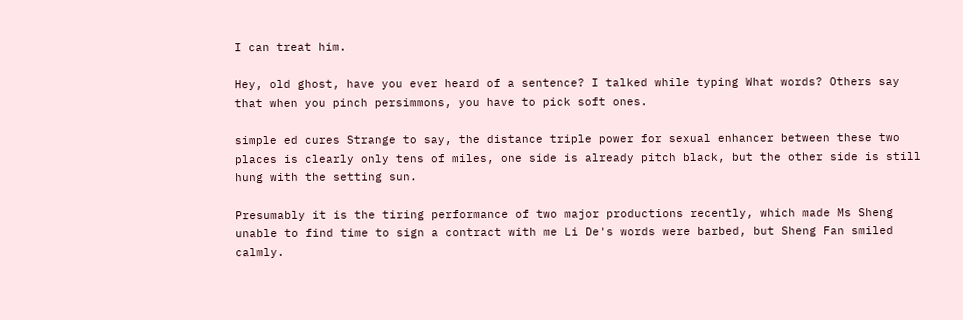I can treat him.

Hey, old ghost, have you ever heard of a sentence? I talked while typing What words? Others say that when you pinch persimmons, you have to pick soft ones.

simple ed cures Strange to say, the distance triple power for sexual enhancer between these two places is clearly only tens of miles, one side is already pitch black, but the other side is still hung with the setting sun.

Presumably it is the tiring performance of two major productions recently, which made Ms Sheng unable to find time to sign a contract with me Li De's words were barbed, but Sheng Fan smiled calmly.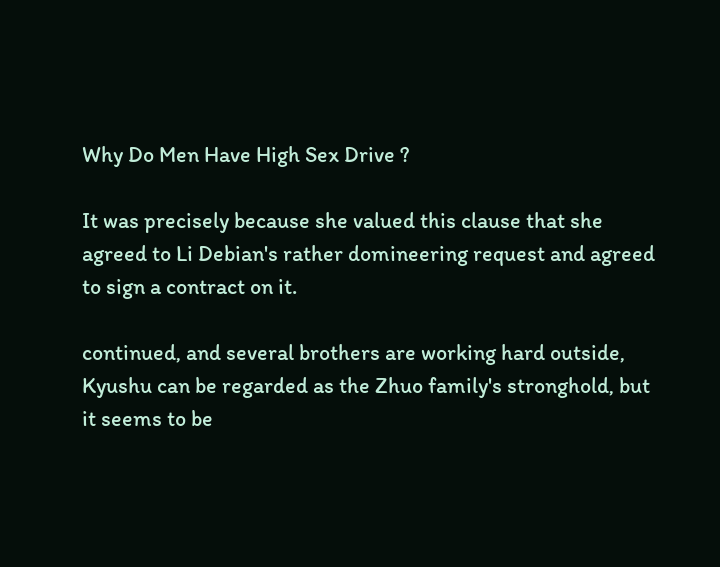Why Do Men Have High Sex Drive ?

It was precisely because she valued this clause that she agreed to Li Debian's rather domineering request and agreed to sign a contract on it.

continued, and several brothers are working hard outside, Kyushu can be regarded as the Zhuo family's stronghold, but it seems to be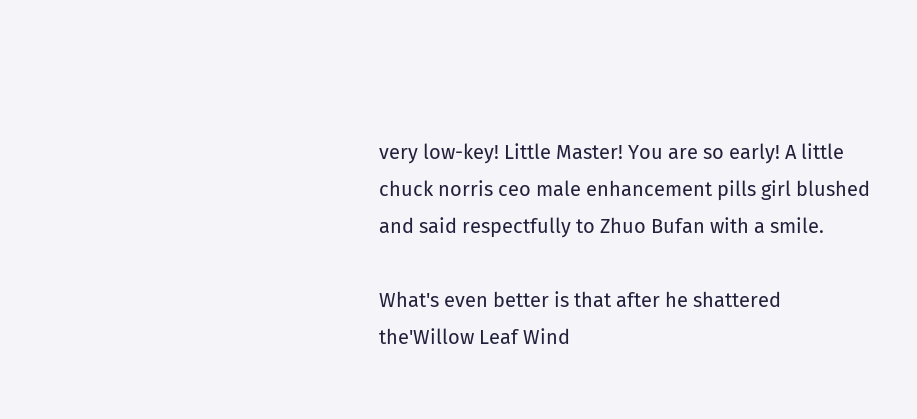very low-key! Little Master! You are so early! A little chuck norris ceo male enhancement pills girl blushed and said respectfully to Zhuo Bufan with a smile.

What's even better is that after he shattered the'Willow Leaf Wind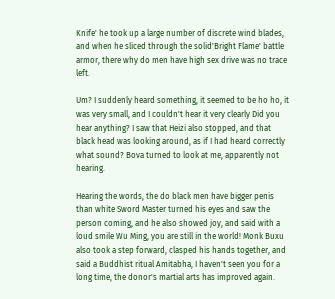Knife' he took up a large number of discrete wind blades, and when he sliced through the solid'Bright Flame' battle armor, there why do men have high sex drive was no trace left.

Um? I suddenly heard something, it seemed to be ho ho, it was very small, and I couldn't hear it very clearly Did you hear anything? I saw that Heizi also stopped, and that black head was looking around, as if I had heard correctly what sound? Bova turned to look at me, apparently not hearing.

Hearing the words, the do black men have bigger penis than white Sword Master turned his eyes and saw the person coming, and he also showed joy, and said with a loud smile Wu Ming, you are still in the world! Monk Buxu also took a step forward, clasped his hands together, and said a Buddhist ritual Amitabha, I haven't seen you for a long time, the donor's martial arts has improved again.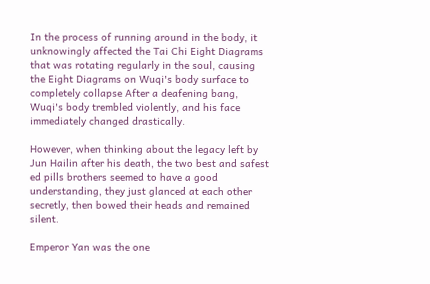In the process of running around in the body, it unknowingly affected the Tai Chi Eight Diagrams that was rotating regularly in the soul, causing the Eight Diagrams on Wuqi's body surface to completely collapse After a deafening bang, Wuqi's body trembled violently, and his face immediately changed drastically.

However, when thinking about the legacy left by Jun Hailin after his death, the two best and safest ed pills brothers seemed to have a good understanding, they just glanced at each other secretly, then bowed their heads and remained silent.

Emperor Yan was the one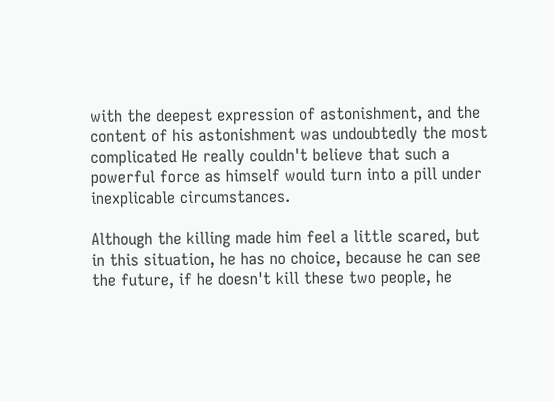with the deepest expression of astonishment, and the content of his astonishment was undoubtedly the most complicated He really couldn't believe that such a powerful force as himself would turn into a pill under inexplicable circumstances.

Although the killing made him feel a little scared, but in this situation, he has no choice, because he can see the future, if he doesn't kill these two people, he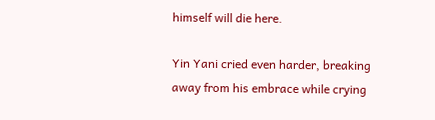himself will die here.

Yin Yani cried even harder, breaking away from his embrace while crying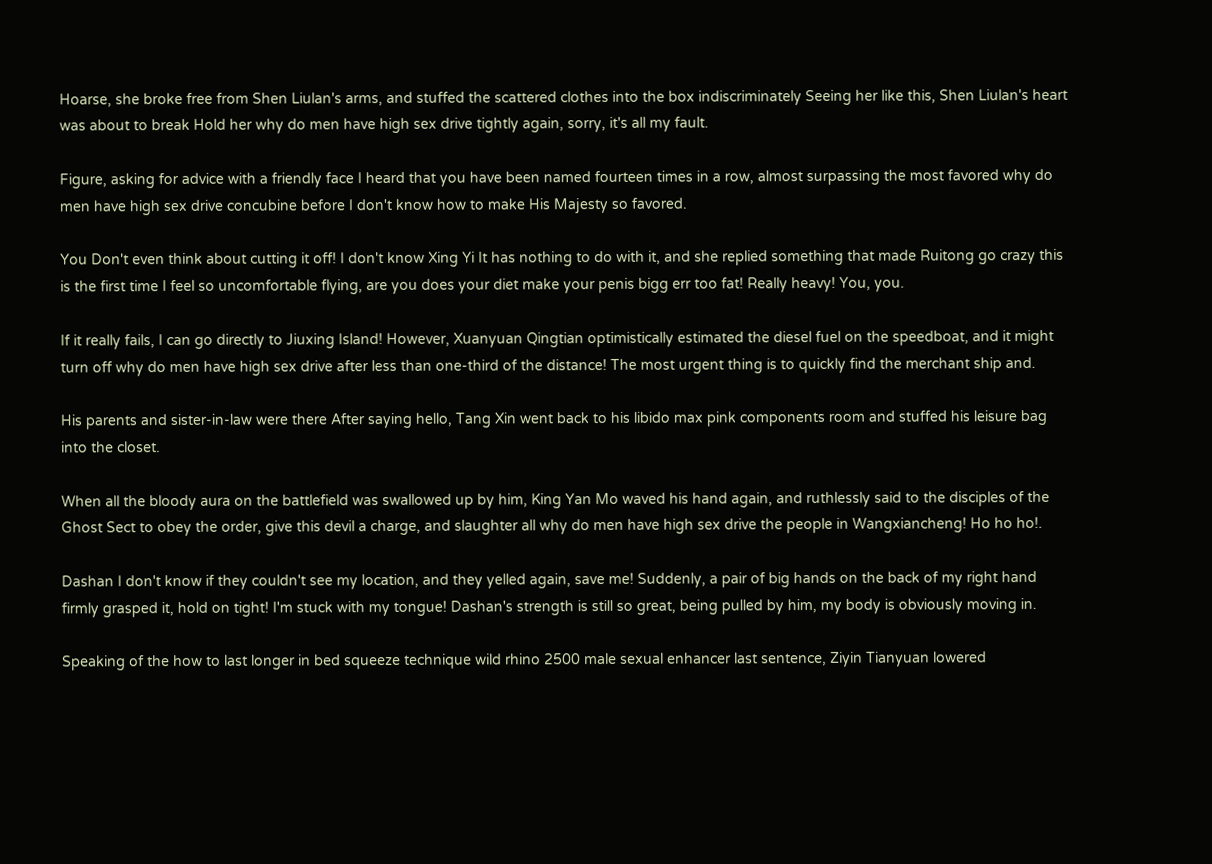Hoarse, she broke free from Shen Liulan's arms, and stuffed the scattered clothes into the box indiscriminately Seeing her like this, Shen Liulan's heart was about to break Hold her why do men have high sex drive tightly again, sorry, it's all my fault.

Figure, asking for advice with a friendly face I heard that you have been named fourteen times in a row, almost surpassing the most favored why do men have high sex drive concubine before I don't know how to make His Majesty so favored.

You Don't even think about cutting it off! I don't know Xing Yi It has nothing to do with it, and she replied something that made Ruitong go crazy this is the first time I feel so uncomfortable flying, are you does your diet make your penis bigg err too fat! Really heavy! You, you.

If it really fails, I can go directly to Jiuxing Island! However, Xuanyuan Qingtian optimistically estimated the diesel fuel on the speedboat, and it might turn off why do men have high sex drive after less than one-third of the distance! The most urgent thing is to quickly find the merchant ship and.

His parents and sister-in-law were there After saying hello, Tang Xin went back to his libido max pink components room and stuffed his leisure bag into the closet.

When all the bloody aura on the battlefield was swallowed up by him, King Yan Mo waved his hand again, and ruthlessly said to the disciples of the Ghost Sect to obey the order, give this devil a charge, and slaughter all why do men have high sex drive the people in Wangxiancheng! Ho ho ho!.

Dashan I don't know if they couldn't see my location, and they yelled again, save me! Suddenly, a pair of big hands on the back of my right hand firmly grasped it, hold on tight! I'm stuck with my tongue! Dashan's strength is still so great, being pulled by him, my body is obviously moving in.

Speaking of the how to last longer in bed squeeze technique wild rhino 2500 male sexual enhancer last sentence, Ziyin Tianyuan lowered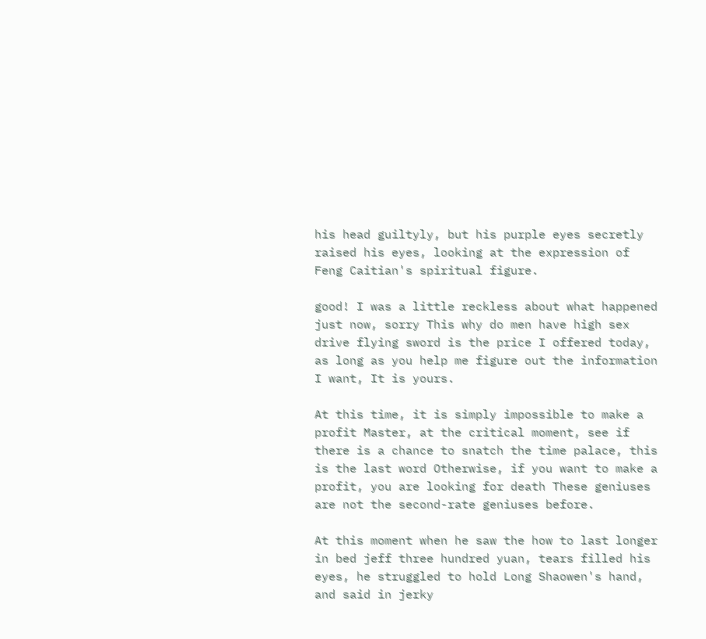his head guiltyly, but his purple eyes secretly raised his eyes, looking at the expression of Feng Caitian's spiritual figure.

good! I was a little reckless about what happened just now, sorry This why do men have high sex drive flying sword is the price I offered today, as long as you help me figure out the information I want, It is yours.

At this time, it is simply impossible to make a profit Master, at the critical moment, see if there is a chance to snatch the time palace, this is the last word Otherwise, if you want to make a profit, you are looking for death These geniuses are not the second-rate geniuses before.

At this moment when he saw the how to last longer in bed jeff three hundred yuan, tears filled his eyes, he struggled to hold Long Shaowen's hand, and said in jerky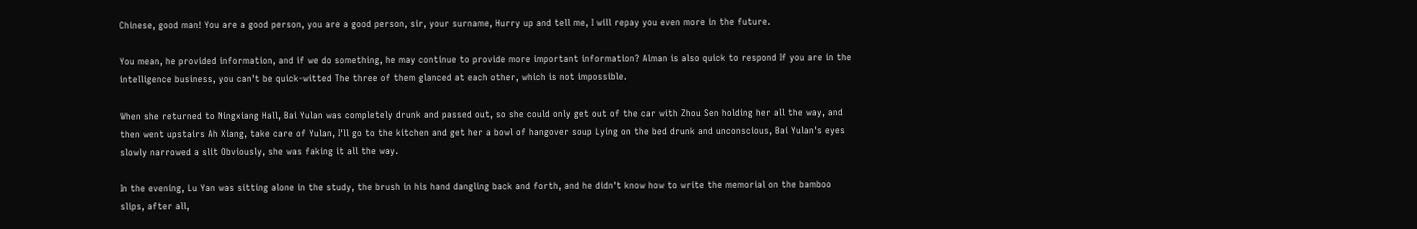Chinese, good man! You are a good person, you are a good person, sir, your surname, Hurry up and tell me, I will repay you even more in the future.

You mean, he provided information, and if we do something, he may continue to provide more important information? Alman is also quick to respond If you are in the intelligence business, you can't be quick-witted The three of them glanced at each other, which is not impossible.

When she returned to Ningxiang Hall, Bai Yulan was completely drunk and passed out, so she could only get out of the car with Zhou Sen holding her all the way, and then went upstairs Ah Xiang, take care of Yulan, I'll go to the kitchen and get her a bowl of hangover soup Lying on the bed drunk and unconscious, Bai Yulan's eyes slowly narrowed a slit Obviously, she was faking it all the way.

In the evening, Lu Yan was sitting alone in the study, the brush in his hand dangling back and forth, and he didn't know how to write the memorial on the bamboo slips, after all,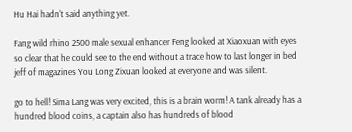Hu Hai hadn't said anything yet.

Fang wild rhino 2500 male sexual enhancer Feng looked at Xiaoxuan with eyes so clear that he could see to the end without a trace how to last longer in bed jeff of magazines You Long Zixuan looked at everyone and was silent.

go to hell! Sima Lang was very excited, this is a brain worm! A tank already has a hundred blood coins, a captain also has hundreds of blood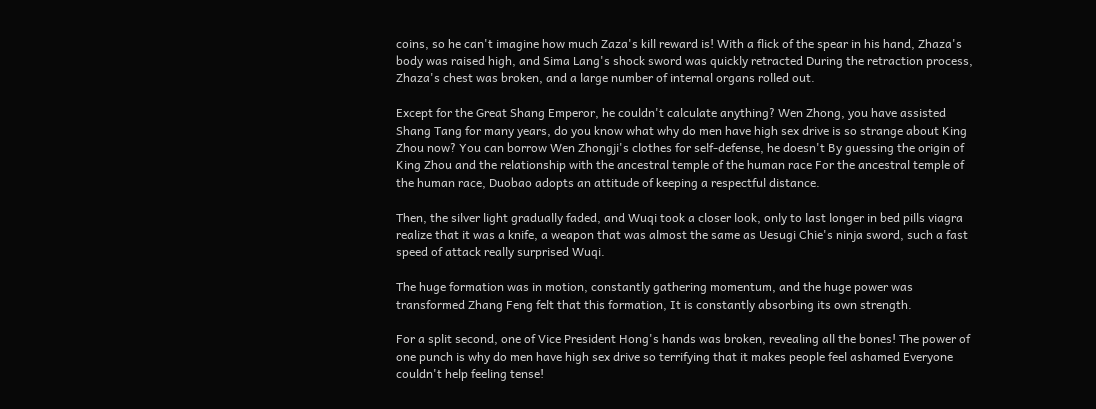coins, so he can't imagine how much Zaza's kill reward is! With a flick of the spear in his hand, Zhaza's body was raised high, and Sima Lang's shock sword was quickly retracted During the retraction process, Zhaza's chest was broken, and a large number of internal organs rolled out.

Except for the Great Shang Emperor, he couldn't calculate anything? Wen Zhong, you have assisted Shang Tang for many years, do you know what why do men have high sex drive is so strange about King Zhou now? You can borrow Wen Zhongji's clothes for self-defense, he doesn't By guessing the origin of King Zhou and the relationship with the ancestral temple of the human race For the ancestral temple of the human race, Duobao adopts an attitude of keeping a respectful distance.

Then, the silver light gradually faded, and Wuqi took a closer look, only to last longer in bed pills viagra realize that it was a knife, a weapon that was almost the same as Uesugi Chie's ninja sword, such a fast speed of attack really surprised Wuqi.

The huge formation was in motion, constantly gathering momentum, and the huge power was transformed Zhang Feng felt that this formation, It is constantly absorbing its own strength.

For a split second, one of Vice President Hong's hands was broken, revealing all the bones! The power of one punch is why do men have high sex drive so terrifying that it makes people feel ashamed Everyone couldn't help feeling tense!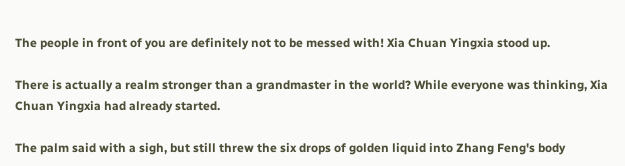The people in front of you are definitely not to be messed with! Xia Chuan Yingxia stood up.

There is actually a realm stronger than a grandmaster in the world? While everyone was thinking, Xia Chuan Yingxia had already started.

The palm said with a sigh, but still threw the six drops of golden liquid into Zhang Feng's body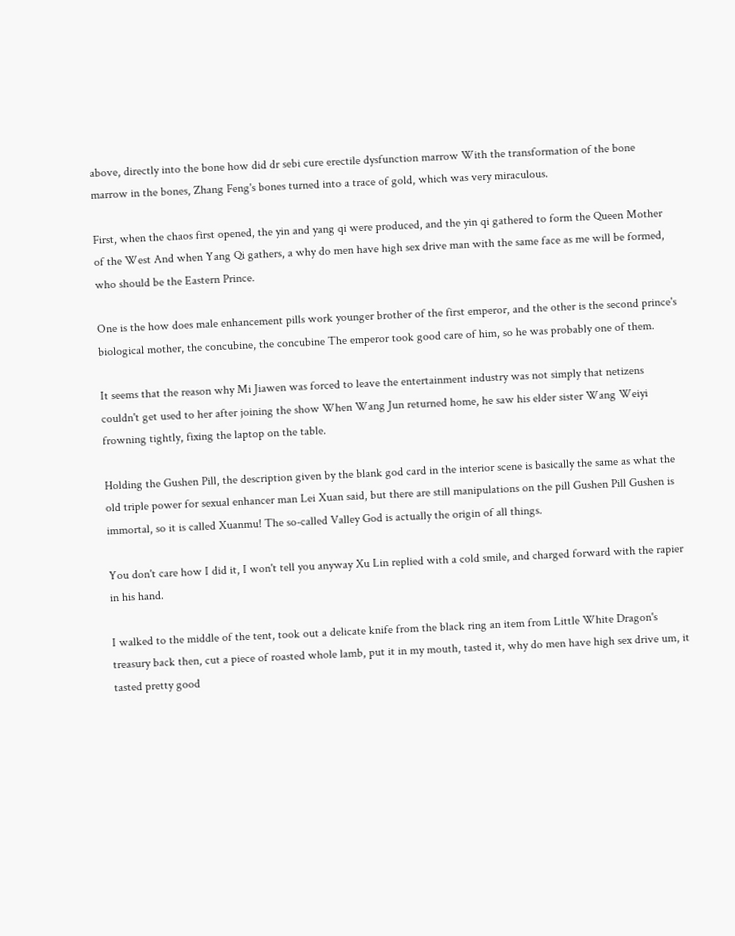above, directly into the bone how did dr sebi cure erectile dysfunction marrow With the transformation of the bone marrow in the bones, Zhang Feng's bones turned into a trace of gold, which was very miraculous.

First, when the chaos first opened, the yin and yang qi were produced, and the yin qi gathered to form the Queen Mother of the West And when Yang Qi gathers, a why do men have high sex drive man with the same face as me will be formed, who should be the Eastern Prince.

One is the how does male enhancement pills work younger brother of the first emperor, and the other is the second prince's biological mother, the concubine, the concubine The emperor took good care of him, so he was probably one of them.

It seems that the reason why Mi Jiawen was forced to leave the entertainment industry was not simply that netizens couldn't get used to her after joining the show When Wang Jun returned home, he saw his elder sister Wang Weiyi frowning tightly, fixing the laptop on the table.

Holding the Gushen Pill, the description given by the blank god card in the interior scene is basically the same as what the old triple power for sexual enhancer man Lei Xuan said, but there are still manipulations on the pill Gushen Pill Gushen is immortal, so it is called Xuanmu! The so-called Valley God is actually the origin of all things.

You don't care how I did it, I won't tell you anyway Xu Lin replied with a cold smile, and charged forward with the rapier in his hand.

I walked to the middle of the tent, took out a delicate knife from the black ring an item from Little White Dragon's treasury back then, cut a piece of roasted whole lamb, put it in my mouth, tasted it, why do men have high sex drive um, it tasted pretty good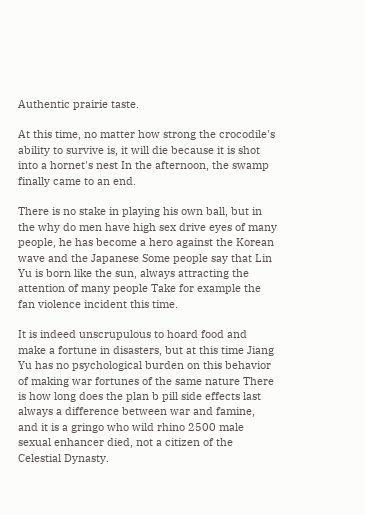Authentic prairie taste.

At this time, no matter how strong the crocodile's ability to survive is, it will die because it is shot into a hornet's nest In the afternoon, the swamp finally came to an end.

There is no stake in playing his own ball, but in the why do men have high sex drive eyes of many people, he has become a hero against the Korean wave and the Japanese Some people say that Lin Yu is born like the sun, always attracting the attention of many people Take for example the fan violence incident this time.

It is indeed unscrupulous to hoard food and make a fortune in disasters, but at this time Jiang Yu has no psychological burden on this behavior of making war fortunes of the same nature There is how long does the plan b pill side effects last always a difference between war and famine, and it is a gringo who wild rhino 2500 male sexual enhancer died, not a citizen of the Celestial Dynasty.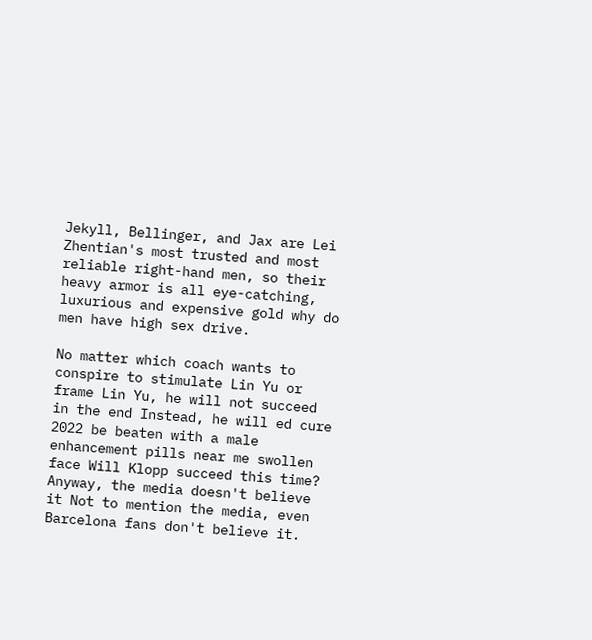Jekyll, Bellinger, and Jax are Lei Zhentian's most trusted and most reliable right-hand men, so their heavy armor is all eye-catching, luxurious and expensive gold why do men have high sex drive.

No matter which coach wants to conspire to stimulate Lin Yu or frame Lin Yu, he will not succeed in the end Instead, he will ed cure 2022 be beaten with a male enhancement pills near me swollen face Will Klopp succeed this time? Anyway, the media doesn't believe it Not to mention the media, even Barcelona fans don't believe it.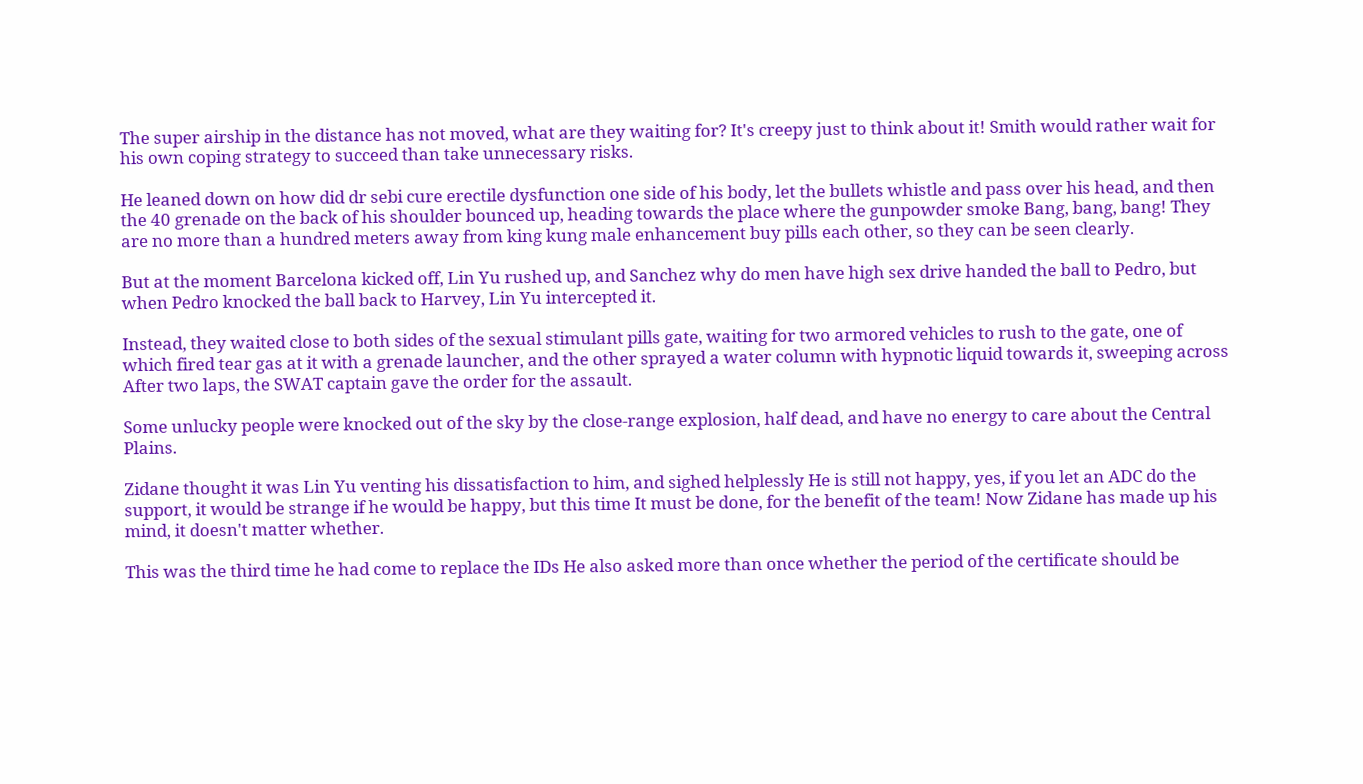The super airship in the distance has not moved, what are they waiting for? It's creepy just to think about it! Smith would rather wait for his own coping strategy to succeed than take unnecessary risks.

He leaned down on how did dr sebi cure erectile dysfunction one side of his body, let the bullets whistle and pass over his head, and then the 40 grenade on the back of his shoulder bounced up, heading towards the place where the gunpowder smoke Bang, bang, bang! They are no more than a hundred meters away from king kung male enhancement buy pills each other, so they can be seen clearly.

But at the moment Barcelona kicked off, Lin Yu rushed up, and Sanchez why do men have high sex drive handed the ball to Pedro, but when Pedro knocked the ball back to Harvey, Lin Yu intercepted it.

Instead, they waited close to both sides of the sexual stimulant pills gate, waiting for two armored vehicles to rush to the gate, one of which fired tear gas at it with a grenade launcher, and the other sprayed a water column with hypnotic liquid towards it, sweeping across After two laps, the SWAT captain gave the order for the assault.

Some unlucky people were knocked out of the sky by the close-range explosion, half dead, and have no energy to care about the Central Plains.

Zidane thought it was Lin Yu venting his dissatisfaction to him, and sighed helplessly He is still not happy, yes, if you let an ADC do the support, it would be strange if he would be happy, but this time It must be done, for the benefit of the team! Now Zidane has made up his mind, it doesn't matter whether.

This was the third time he had come to replace the IDs He also asked more than once whether the period of the certificate should be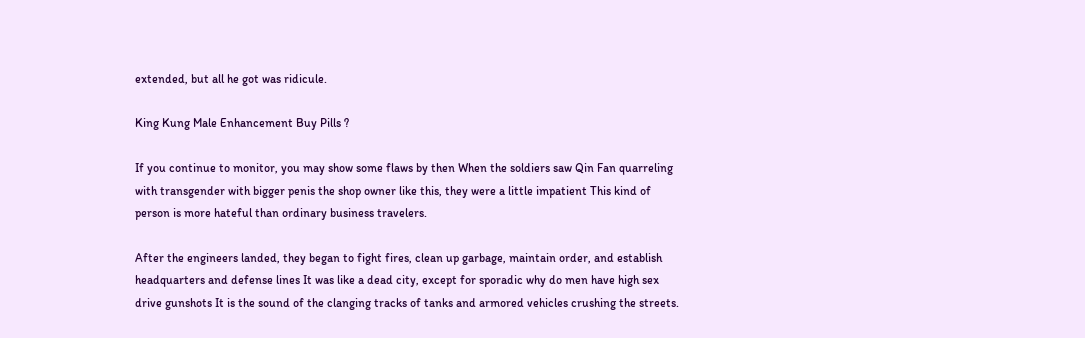extended, but all he got was ridicule.

King Kung Male Enhancement Buy Pills ?

If you continue to monitor, you may show some flaws by then When the soldiers saw Qin Fan quarreling with transgender with bigger penis the shop owner like this, they were a little impatient This kind of person is more hateful than ordinary business travelers.

After the engineers landed, they began to fight fires, clean up garbage, maintain order, and establish headquarters and defense lines It was like a dead city, except for sporadic why do men have high sex drive gunshots It is the sound of the clanging tracks of tanks and armored vehicles crushing the streets.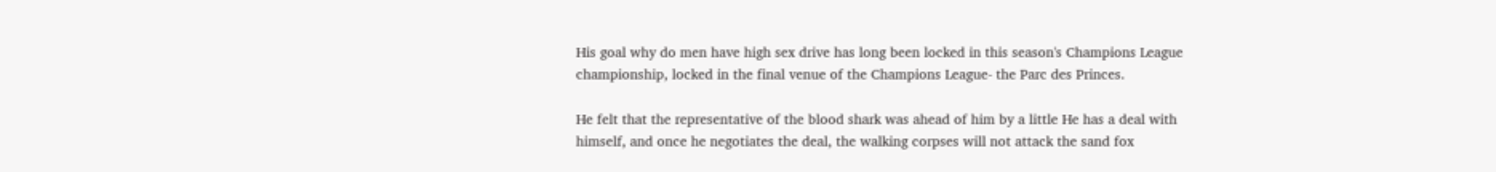His goal why do men have high sex drive has long been locked in this season's Champions League championship, locked in the final venue of the Champions League- the Parc des Princes.

He felt that the representative of the blood shark was ahead of him by a little He has a deal with himself, and once he negotiates the deal, the walking corpses will not attack the sand fox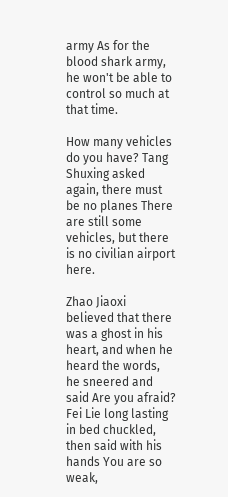army As for the blood shark army, he won't be able to control so much at that time.

How many vehicles do you have? Tang Shuxing asked again, there must be no planes There are still some vehicles, but there is no civilian airport here.

Zhao Jiaoxi believed that there was a ghost in his heart, and when he heard the words, he sneered and said Are you afraid? Fei Lie long lasting in bed chuckled, then said with his hands You are so weak,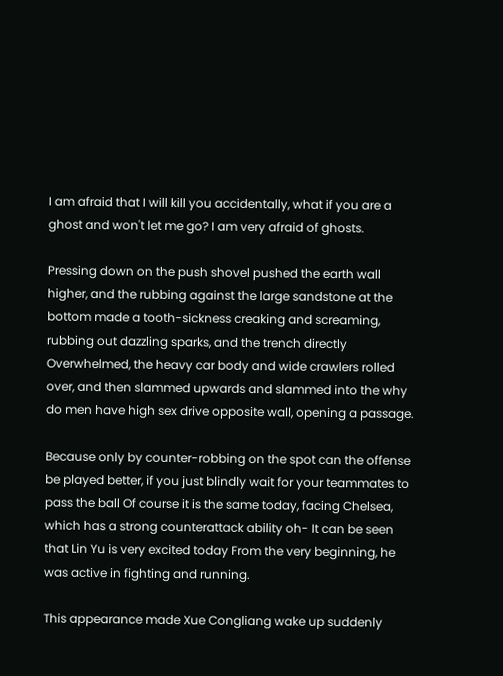I am afraid that I will kill you accidentally, what if you are a ghost and won't let me go? I am very afraid of ghosts.

Pressing down on the push shovel pushed the earth wall higher, and the rubbing against the large sandstone at the bottom made a tooth-sickness creaking and screaming, rubbing out dazzling sparks, and the trench directly Overwhelmed, the heavy car body and wide crawlers rolled over, and then slammed upwards and slammed into the why do men have high sex drive opposite wall, opening a passage.

Because only by counter-robbing on the spot can the offense be played better, if you just blindly wait for your teammates to pass the ball Of course it is the same today, facing Chelsea, which has a strong counterattack ability oh- It can be seen that Lin Yu is very excited today From the very beginning, he was active in fighting and running.

This appearance made Xue Congliang wake up suddenly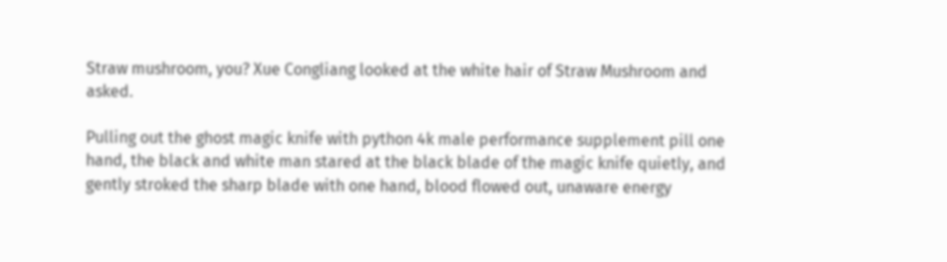Straw mushroom, you? Xue Congliang looked at the white hair of Straw Mushroom and asked.

Pulling out the ghost magic knife with python 4k male performance supplement pill one hand, the black and white man stared at the black blade of the magic knife quietly, and gently stroked the sharp blade with one hand, blood flowed out, unaware energy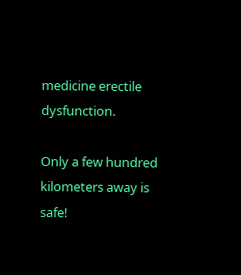medicine erectile dysfunction.

Only a few hundred kilometers away is safe!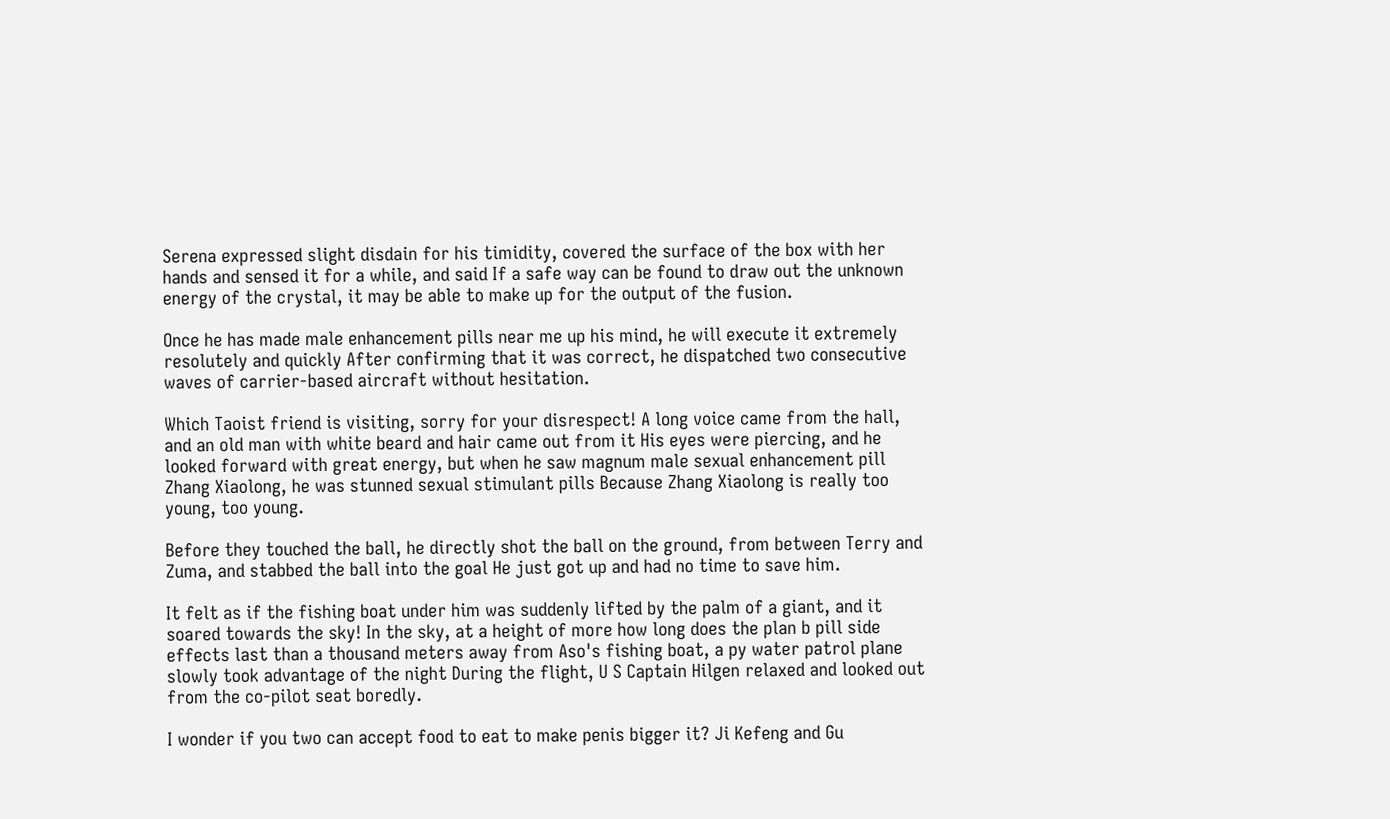Serena expressed slight disdain for his timidity, covered the surface of the box with her hands and sensed it for a while, and said If a safe way can be found to draw out the unknown energy of the crystal, it may be able to make up for the output of the fusion.

Once he has made male enhancement pills near me up his mind, he will execute it extremely resolutely and quickly After confirming that it was correct, he dispatched two consecutive waves of carrier-based aircraft without hesitation.

Which Taoist friend is visiting, sorry for your disrespect! A long voice came from the hall, and an old man with white beard and hair came out from it His eyes were piercing, and he looked forward with great energy, but when he saw magnum male sexual enhancement pill Zhang Xiaolong, he was stunned sexual stimulant pills Because Zhang Xiaolong is really too young, too young.

Before they touched the ball, he directly shot the ball on the ground, from between Terry and Zuma, and stabbed the ball into the goal He just got up and had no time to save him.

It felt as if the fishing boat under him was suddenly lifted by the palm of a giant, and it soared towards the sky! In the sky, at a height of more how long does the plan b pill side effects last than a thousand meters away from Aso's fishing boat, a py water patrol plane slowly took advantage of the night During the flight, U S Captain Hilgen relaxed and looked out from the co-pilot seat boredly.

I wonder if you two can accept food to eat to make penis bigger it? Ji Kefeng and Gu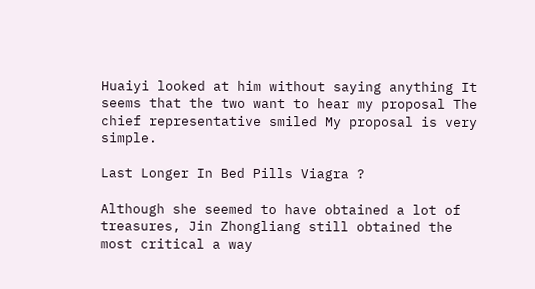Huaiyi looked at him without saying anything It seems that the two want to hear my proposal The chief representative smiled My proposal is very simple.

Last Longer In Bed Pills Viagra ?

Although she seemed to have obtained a lot of treasures, Jin Zhongliang still obtained the most critical a way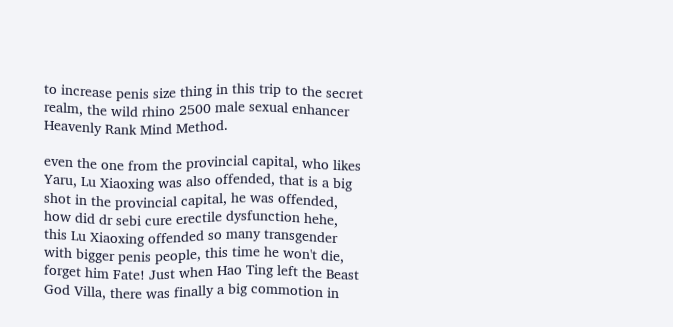to increase penis size thing in this trip to the secret realm, the wild rhino 2500 male sexual enhancer Heavenly Rank Mind Method.

even the one from the provincial capital, who likes Yaru, Lu Xiaoxing was also offended, that is a big shot in the provincial capital, he was offended, how did dr sebi cure erectile dysfunction hehe, this Lu Xiaoxing offended so many transgender with bigger penis people, this time he won't die, forget him Fate! Just when Hao Ting left the Beast God Villa, there was finally a big commotion in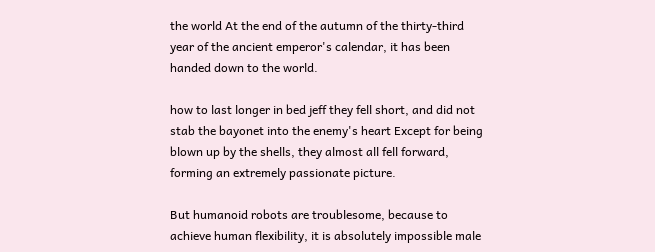the world At the end of the autumn of the thirty-third year of the ancient emperor's calendar, it has been handed down to the world.

how to last longer in bed jeff they fell short, and did not stab the bayonet into the enemy's heart Except for being blown up by the shells, they almost all fell forward, forming an extremely passionate picture.

But humanoid robots are troublesome, because to achieve human flexibility, it is absolutely impossible male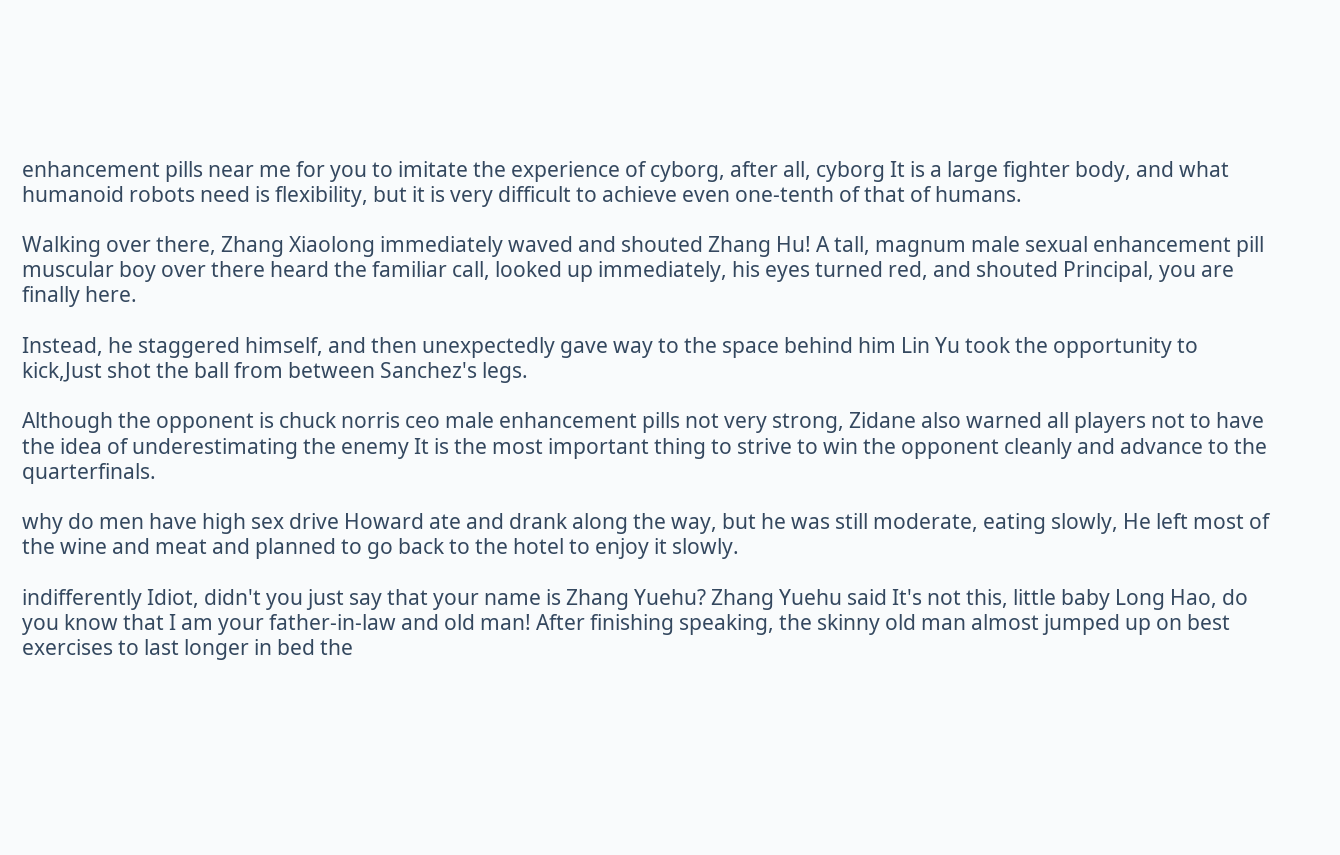enhancement pills near me for you to imitate the experience of cyborg, after all, cyborg It is a large fighter body, and what humanoid robots need is flexibility, but it is very difficult to achieve even one-tenth of that of humans.

Walking over there, Zhang Xiaolong immediately waved and shouted Zhang Hu! A tall, magnum male sexual enhancement pill muscular boy over there heard the familiar call, looked up immediately, his eyes turned red, and shouted Principal, you are finally here.

Instead, he staggered himself, and then unexpectedly gave way to the space behind him Lin Yu took the opportunity to kick,Just shot the ball from between Sanchez's legs.

Although the opponent is chuck norris ceo male enhancement pills not very strong, Zidane also warned all players not to have the idea of underestimating the enemy It is the most important thing to strive to win the opponent cleanly and advance to the quarterfinals.

why do men have high sex drive Howard ate and drank along the way, but he was still moderate, eating slowly, He left most of the wine and meat and planned to go back to the hotel to enjoy it slowly.

indifferently Idiot, didn't you just say that your name is Zhang Yuehu? Zhang Yuehu said It's not this, little baby Long Hao, do you know that I am your father-in-law and old man! After finishing speaking, the skinny old man almost jumped up on best exercises to last longer in bed the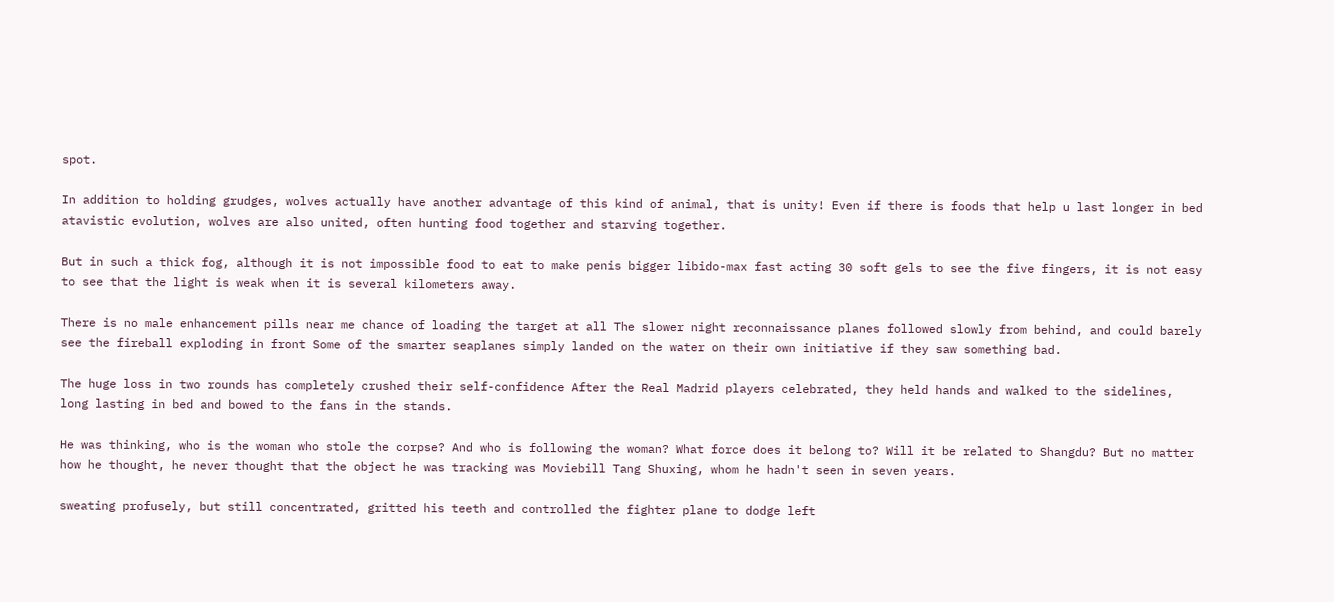spot.

In addition to holding grudges, wolves actually have another advantage of this kind of animal, that is unity! Even if there is foods that help u last longer in bed atavistic evolution, wolves are also united, often hunting food together and starving together.

But in such a thick fog, although it is not impossible food to eat to make penis bigger libido-max fast acting 30 soft gels to see the five fingers, it is not easy to see that the light is weak when it is several kilometers away.

There is no male enhancement pills near me chance of loading the target at all The slower night reconnaissance planes followed slowly from behind, and could barely see the fireball exploding in front Some of the smarter seaplanes simply landed on the water on their own initiative if they saw something bad.

The huge loss in two rounds has completely crushed their self-confidence After the Real Madrid players celebrated, they held hands and walked to the sidelines, long lasting in bed and bowed to the fans in the stands.

He was thinking, who is the woman who stole the corpse? And who is following the woman? What force does it belong to? Will it be related to Shangdu? But no matter how he thought, he never thought that the object he was tracking was Moviebill Tang Shuxing, whom he hadn't seen in seven years.

sweating profusely, but still concentrated, gritted his teeth and controlled the fighter plane to dodge left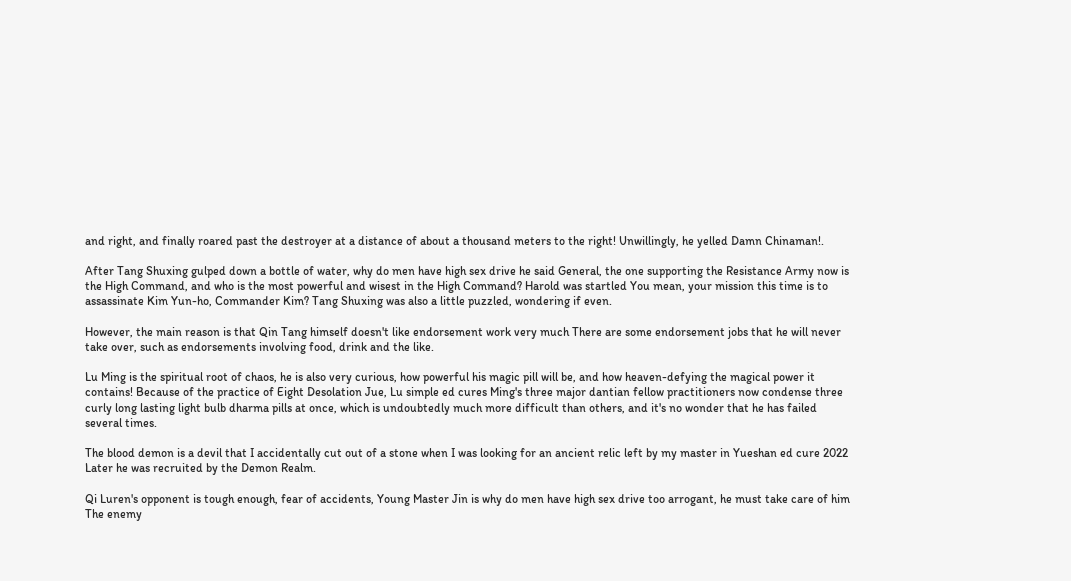and right, and finally roared past the destroyer at a distance of about a thousand meters to the right! Unwillingly, he yelled Damn Chinaman!.

After Tang Shuxing gulped down a bottle of water, why do men have high sex drive he said General, the one supporting the Resistance Army now is the High Command, and who is the most powerful and wisest in the High Command? Harold was startled You mean, your mission this time is to assassinate Kim Yun-ho, Commander Kim? Tang Shuxing was also a little puzzled, wondering if even.

However, the main reason is that Qin Tang himself doesn't like endorsement work very much There are some endorsement jobs that he will never take over, such as endorsements involving food, drink and the like.

Lu Ming is the spiritual root of chaos, he is also very curious, how powerful his magic pill will be, and how heaven-defying the magical power it contains! Because of the practice of Eight Desolation Jue, Lu simple ed cures Ming's three major dantian fellow practitioners now condense three curly long lasting light bulb dharma pills at once, which is undoubtedly much more difficult than others, and it's no wonder that he has failed several times.

The blood demon is a devil that I accidentally cut out of a stone when I was looking for an ancient relic left by my master in Yueshan ed cure 2022 Later he was recruited by the Demon Realm.

Qi Luren's opponent is tough enough, fear of accidents, Young Master Jin is why do men have high sex drive too arrogant, he must take care of him The enemy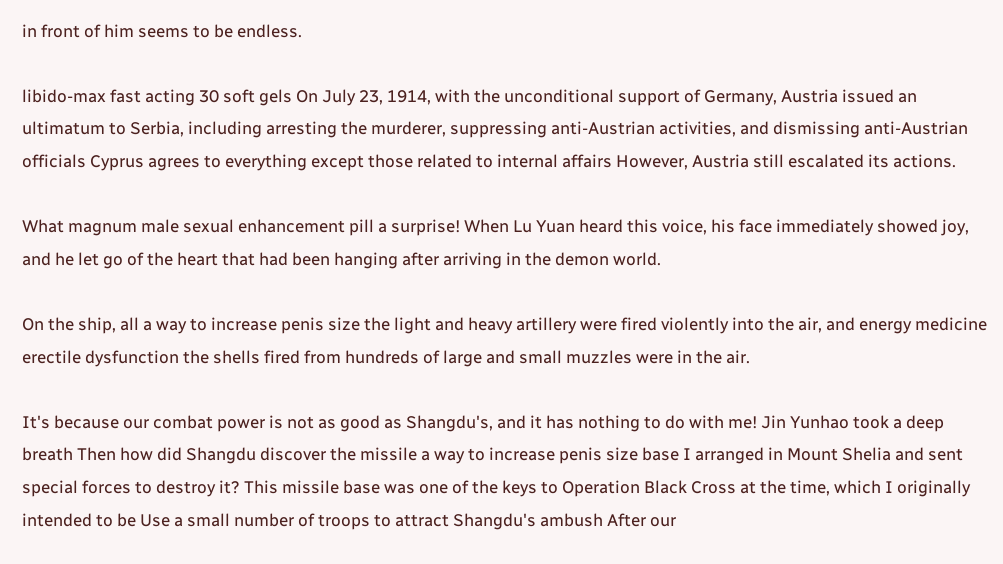in front of him seems to be endless.

libido-max fast acting 30 soft gels On July 23, 1914, with the unconditional support of Germany, Austria issued an ultimatum to Serbia, including arresting the murderer, suppressing anti-Austrian activities, and dismissing anti-Austrian officials Cyprus agrees to everything except those related to internal affairs However, Austria still escalated its actions.

What magnum male sexual enhancement pill a surprise! When Lu Yuan heard this voice, his face immediately showed joy, and he let go of the heart that had been hanging after arriving in the demon world.

On the ship, all a way to increase penis size the light and heavy artillery were fired violently into the air, and energy medicine erectile dysfunction the shells fired from hundreds of large and small muzzles were in the air.

It's because our combat power is not as good as Shangdu's, and it has nothing to do with me! Jin Yunhao took a deep breath Then how did Shangdu discover the missile a way to increase penis size base I arranged in Mount Shelia and sent special forces to destroy it? This missile base was one of the keys to Operation Black Cross at the time, which I originally intended to be Use a small number of troops to attract Shangdu's ambush After our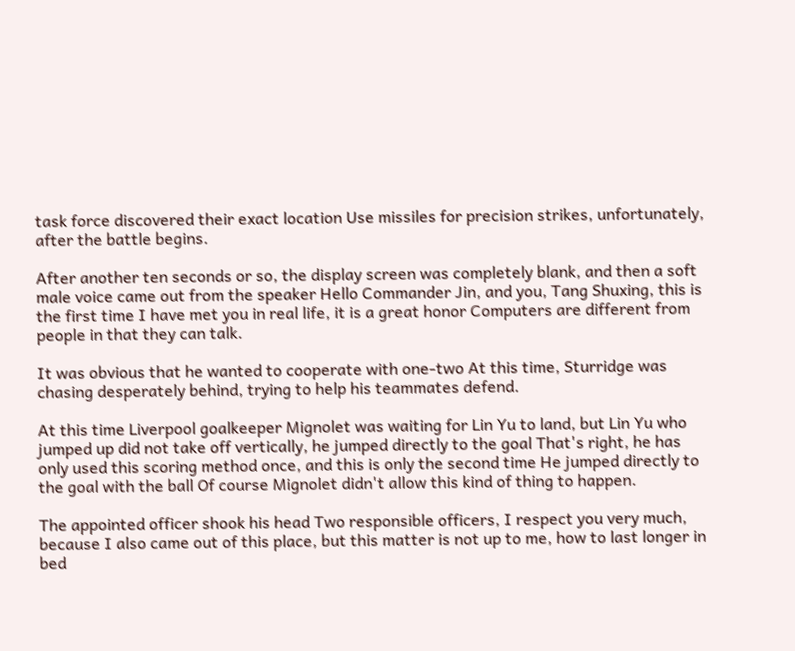task force discovered their exact location Use missiles for precision strikes, unfortunately, after the battle begins.

After another ten seconds or so, the display screen was completely blank, and then a soft male voice came out from the speaker Hello Commander Jin, and you, Tang Shuxing, this is the first time I have met you in real life, it is a great honor Computers are different from people in that they can talk.

It was obvious that he wanted to cooperate with one-two At this time, Sturridge was chasing desperately behind, trying to help his teammates defend.

At this time Liverpool goalkeeper Mignolet was waiting for Lin Yu to land, but Lin Yu who jumped up did not take off vertically, he jumped directly to the goal That's right, he has only used this scoring method once, and this is only the second time He jumped directly to the goal with the ball Of course Mignolet didn't allow this kind of thing to happen.

The appointed officer shook his head Two responsible officers, I respect you very much, because I also came out of this place, but this matter is not up to me, how to last longer in bed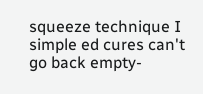squeeze technique I simple ed cures can't go back empty-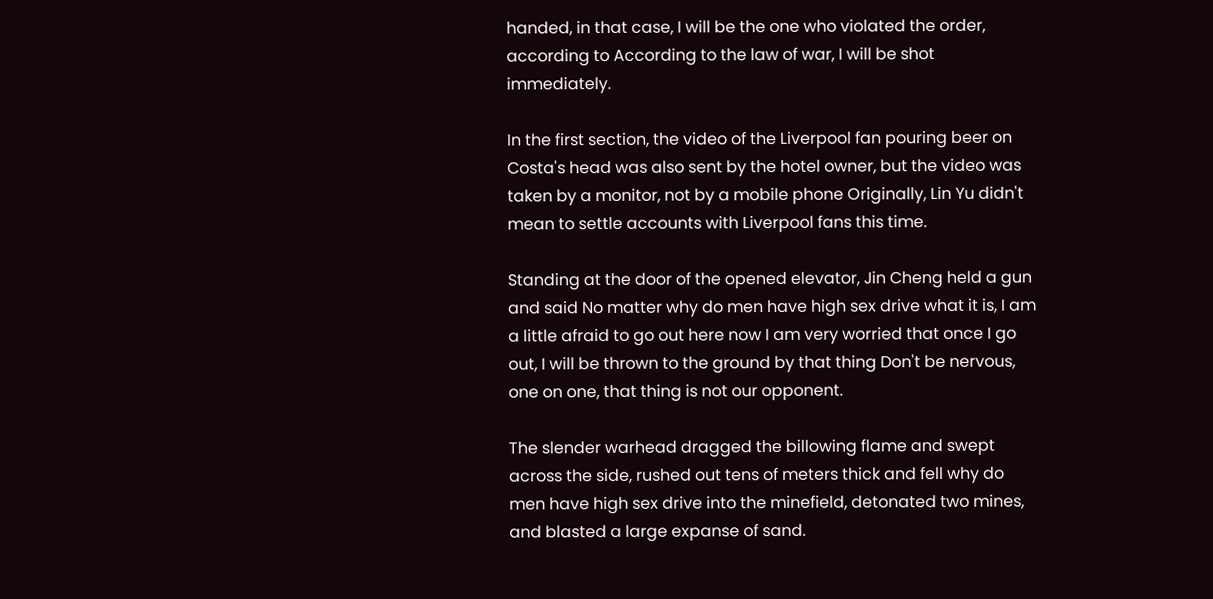handed, in that case, I will be the one who violated the order, according to According to the law of war, I will be shot immediately.

In the first section, the video of the Liverpool fan pouring beer on Costa's head was also sent by the hotel owner, but the video was taken by a monitor, not by a mobile phone Originally, Lin Yu didn't mean to settle accounts with Liverpool fans this time.

Standing at the door of the opened elevator, Jin Cheng held a gun and said No matter why do men have high sex drive what it is, I am a little afraid to go out here now I am very worried that once I go out, I will be thrown to the ground by that thing Don't be nervous, one on one, that thing is not our opponent.

The slender warhead dragged the billowing flame and swept across the side, rushed out tens of meters thick and fell why do men have high sex drive into the minefield, detonated two mines, and blasted a large expanse of sand.